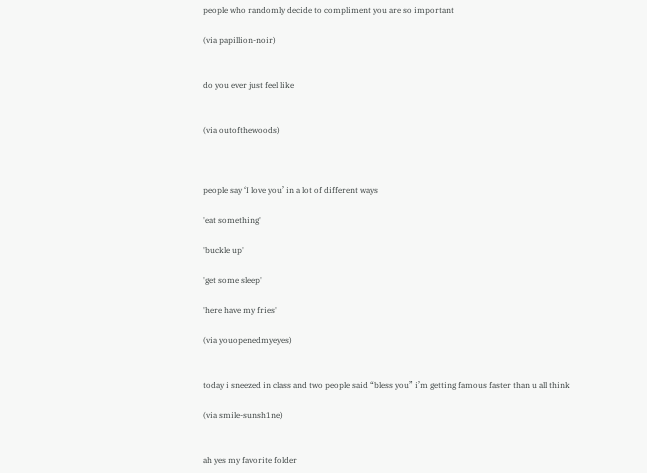people who randomly decide to compliment you are so important

(via papillion-noir)


do you ever just feel like


(via outofthewoods)



people say ‘I love you’ in a lot of different ways

'eat something'

'buckle up'

'get some sleep'

'here have my fries'

(via youopenedmyeyes)


today i sneezed in class and two people said “bless you” i’m getting famous faster than u all think

(via smile-sunsh1ne)


ah yes my favorite folder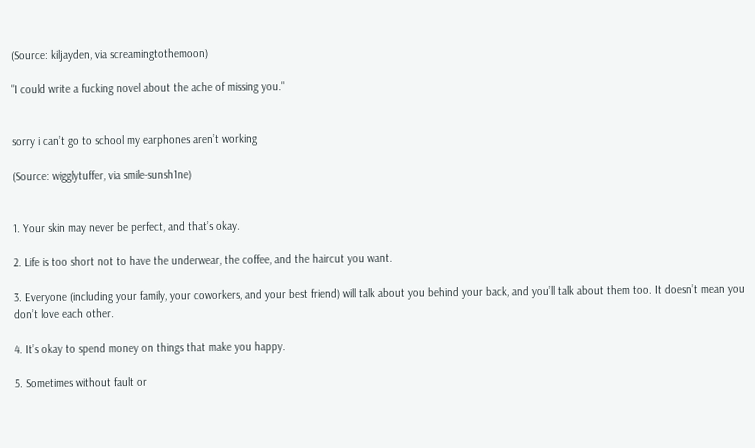(Source: kiljayden, via screamingtothemoon)

"I could write a fucking novel about the ache of missing you."


sorry i can’t go to school my earphones aren’t working

(Source: wigglytuffer, via smile-sunsh1ne)


1. Your skin may never be perfect, and that’s okay.

2. Life is too short not to have the underwear, the coffee, and the haircut you want.

3. Everyone (including your family, your coworkers, and your best friend) will talk about you behind your back, and you’ll talk about them too. It doesn’t mean you don’t love each other.

4. It’s okay to spend money on things that make you happy.

5. Sometimes without fault or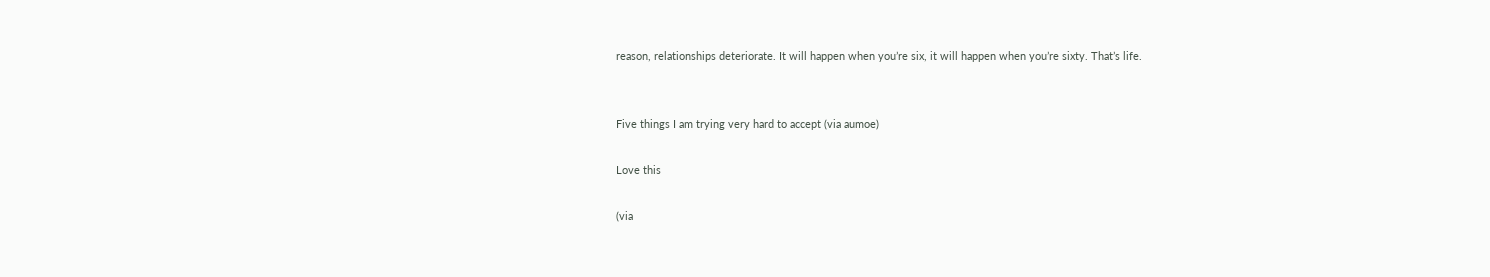reason, relationships deteriorate. It will happen when you’re six, it will happen when you’re sixty. That’s life.


Five things I am trying very hard to accept (via aumoe)

Love this

(via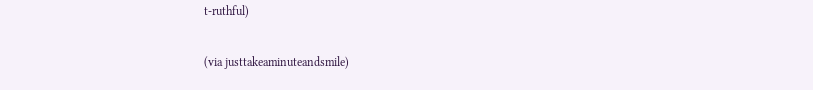t-ruthful)

(via justtakeaminuteandsmile)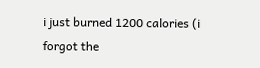i just burned 1200 calories (i forgot the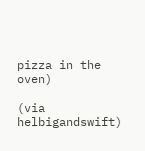pizza in the oven)

(via helbigandswift)